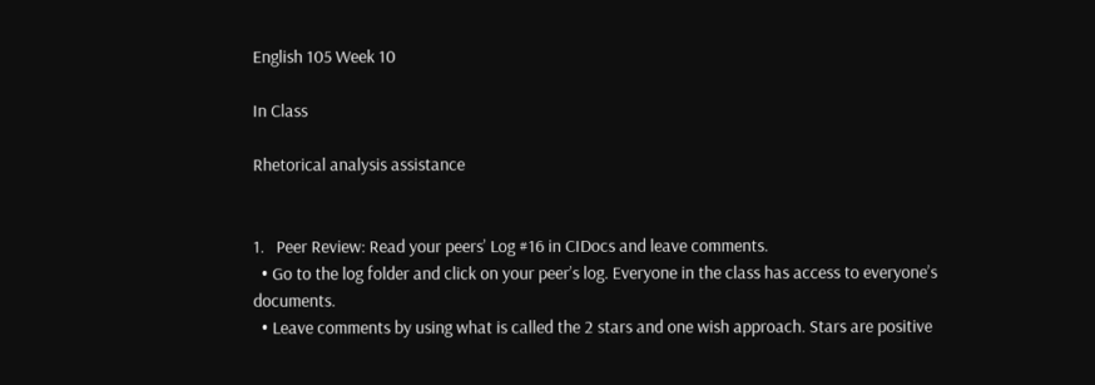English 105 Week 10

In Class

Rhetorical analysis assistance


1.   Peer Review: Read your peers’ Log #16 in CIDocs and leave comments.
  • Go to the log folder and click on your peer’s log. Everyone in the class has access to everyone’s documents.
  • Leave comments by using what is called the 2 stars and one wish approach. Stars are positive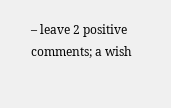– leave 2 positive comments; a wish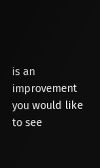is an improvement you would like to see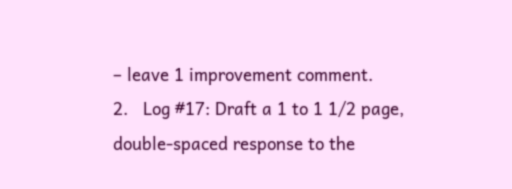– leave 1 improvement comment.
2.   Log #17: Draft a 1 to 1 1/2 page, double-spaced response to the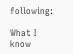following:

What I know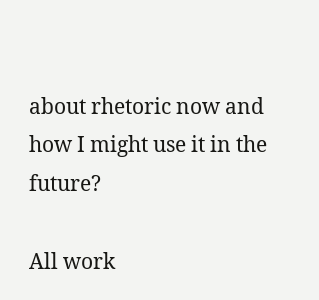about rhetoric now and how I might use it in the future?

All work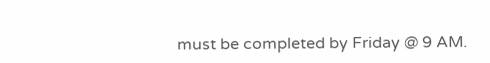must be completed by Friday @ 9 AM.